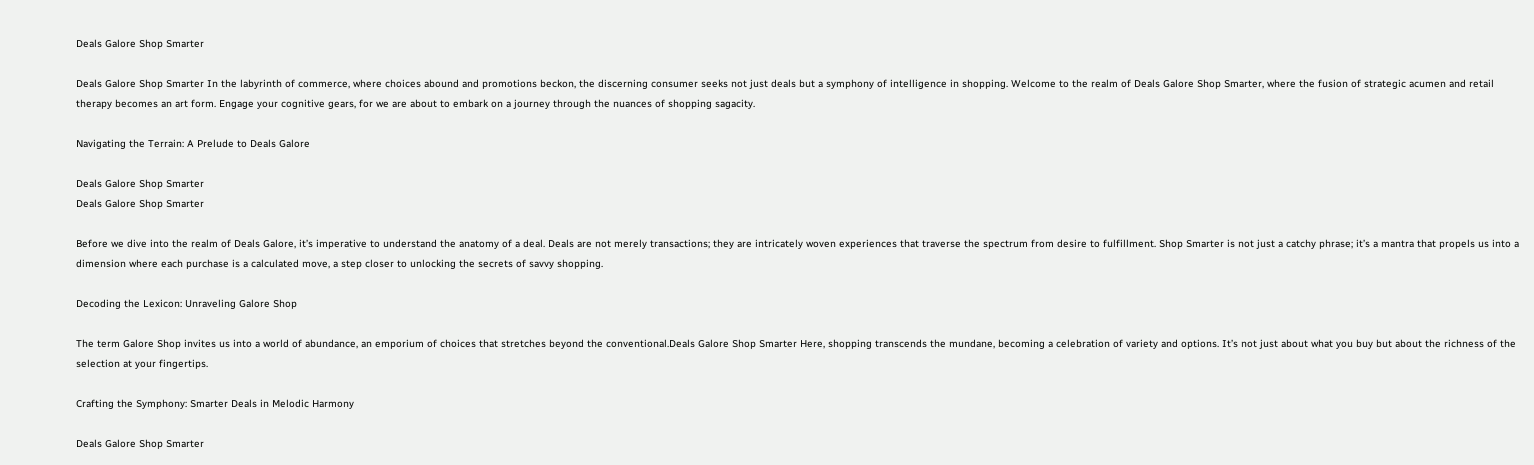Deals Galore Shop Smarter

Deals Galore Shop Smarter In the labyrinth of commerce, where choices abound and promotions beckon, the discerning consumer seeks not just deals but a symphony of intelligence in shopping. Welcome to the realm of Deals Galore Shop Smarter, where the fusion of strategic acumen and retail therapy becomes an art form. Engage your cognitive gears, for we are about to embark on a journey through the nuances of shopping sagacity.

Navigating the Terrain: A Prelude to Deals Galore

Deals Galore Shop Smarter
Deals Galore Shop Smarter

Before we dive into the realm of Deals Galore, it’s imperative to understand the anatomy of a deal. Deals are not merely transactions; they are intricately woven experiences that traverse the spectrum from desire to fulfillment. Shop Smarter is not just a catchy phrase; it’s a mantra that propels us into a dimension where each purchase is a calculated move, a step closer to unlocking the secrets of savvy shopping.

Decoding the Lexicon: Unraveling Galore Shop

The term Galore Shop invites us into a world of abundance, an emporium of choices that stretches beyond the conventional.Deals Galore Shop Smarter Here, shopping transcends the mundane, becoming a celebration of variety and options. It’s not just about what you buy but about the richness of the selection at your fingertips.

Crafting the Symphony: Smarter Deals in Melodic Harmony

Deals Galore Shop Smarter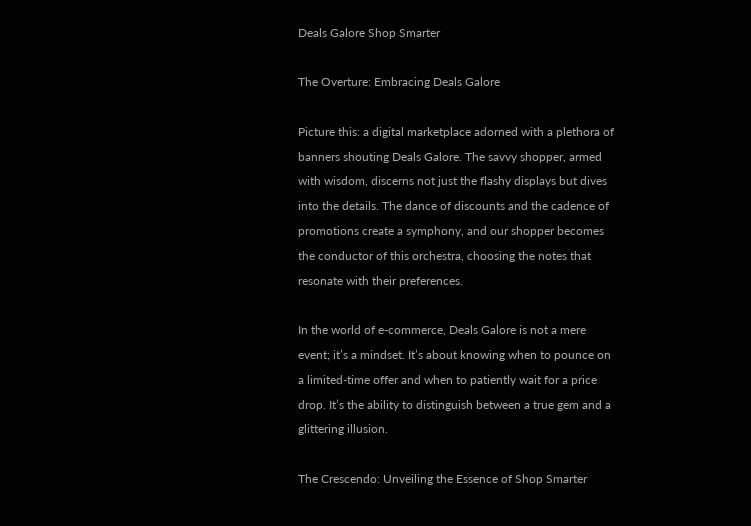Deals Galore Shop Smarter

The Overture: Embracing Deals Galore

Picture this: a digital marketplace adorned with a plethora of banners shouting Deals Galore. The savvy shopper, armed with wisdom, discerns not just the flashy displays but dives into the details. The dance of discounts and the cadence of promotions create a symphony, and our shopper becomes the conductor of this orchestra, choosing the notes that resonate with their preferences.

In the world of e-commerce, Deals Galore is not a mere event; it’s a mindset. It’s about knowing when to pounce on a limited-time offer and when to patiently wait for a price drop. It’s the ability to distinguish between a true gem and a glittering illusion.

The Crescendo: Unveiling the Essence of Shop Smarter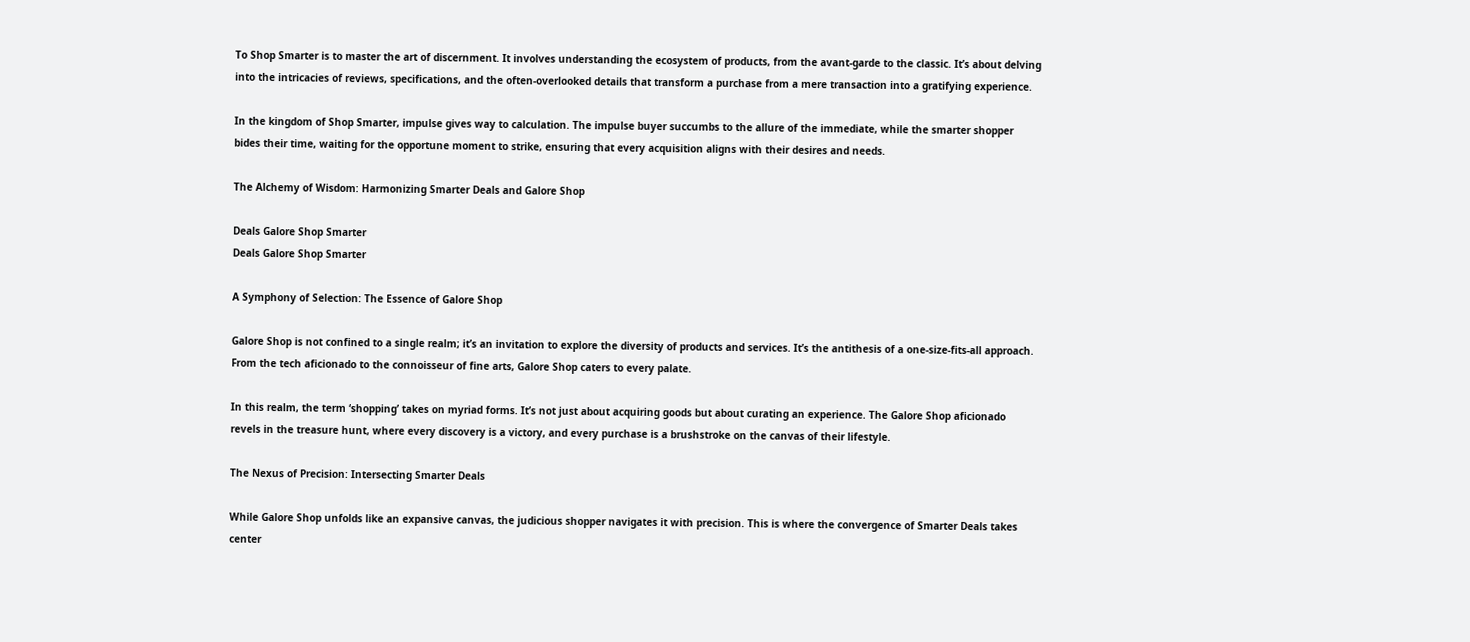To Shop Smarter is to master the art of discernment. It involves understanding the ecosystem of products, from the avant-garde to the classic. It’s about delving into the intricacies of reviews, specifications, and the often-overlooked details that transform a purchase from a mere transaction into a gratifying experience.

In the kingdom of Shop Smarter, impulse gives way to calculation. The impulse buyer succumbs to the allure of the immediate, while the smarter shopper bides their time, waiting for the opportune moment to strike, ensuring that every acquisition aligns with their desires and needs.

The Alchemy of Wisdom: Harmonizing Smarter Deals and Galore Shop

Deals Galore Shop Smarter
Deals Galore Shop Smarter

A Symphony of Selection: The Essence of Galore Shop

Galore Shop is not confined to a single realm; it’s an invitation to explore the diversity of products and services. It’s the antithesis of a one-size-fits-all approach. From the tech aficionado to the connoisseur of fine arts, Galore Shop caters to every palate.

In this realm, the term ‘shopping’ takes on myriad forms. It’s not just about acquiring goods but about curating an experience. The Galore Shop aficionado revels in the treasure hunt, where every discovery is a victory, and every purchase is a brushstroke on the canvas of their lifestyle.

The Nexus of Precision: Intersecting Smarter Deals

While Galore Shop unfolds like an expansive canvas, the judicious shopper navigates it with precision. This is where the convergence of Smarter Deals takes center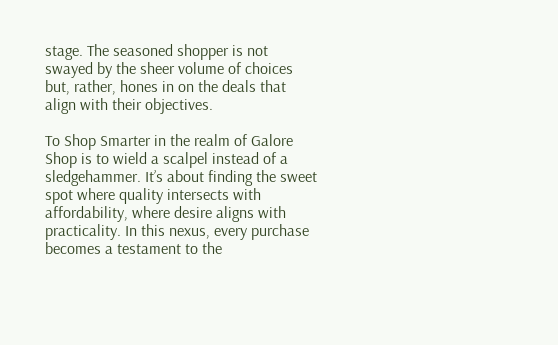stage. The seasoned shopper is not swayed by the sheer volume of choices but, rather, hones in on the deals that align with their objectives.

To Shop Smarter in the realm of Galore Shop is to wield a scalpel instead of a sledgehammer. It’s about finding the sweet spot where quality intersects with affordability, where desire aligns with practicality. In this nexus, every purchase becomes a testament to the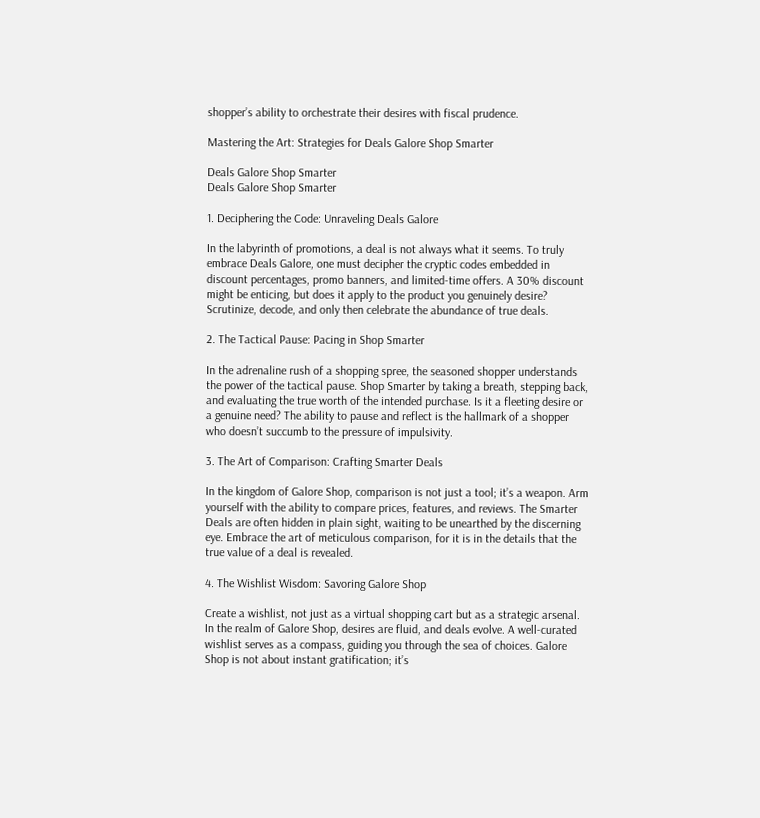shopper’s ability to orchestrate their desires with fiscal prudence.

Mastering the Art: Strategies for Deals Galore Shop Smarter

Deals Galore Shop Smarter
Deals Galore Shop Smarter

1. Deciphering the Code: Unraveling Deals Galore

In the labyrinth of promotions, a deal is not always what it seems. To truly embrace Deals Galore, one must decipher the cryptic codes embedded in discount percentages, promo banners, and limited-time offers. A 30% discount might be enticing, but does it apply to the product you genuinely desire? Scrutinize, decode, and only then celebrate the abundance of true deals.

2. The Tactical Pause: Pacing in Shop Smarter

In the adrenaline rush of a shopping spree, the seasoned shopper understands the power of the tactical pause. Shop Smarter by taking a breath, stepping back, and evaluating the true worth of the intended purchase. Is it a fleeting desire or a genuine need? The ability to pause and reflect is the hallmark of a shopper who doesn’t succumb to the pressure of impulsivity.

3. The Art of Comparison: Crafting Smarter Deals

In the kingdom of Galore Shop, comparison is not just a tool; it’s a weapon. Arm yourself with the ability to compare prices, features, and reviews. The Smarter Deals are often hidden in plain sight, waiting to be unearthed by the discerning eye. Embrace the art of meticulous comparison, for it is in the details that the true value of a deal is revealed.

4. The Wishlist Wisdom: Savoring Galore Shop

Create a wishlist, not just as a virtual shopping cart but as a strategic arsenal. In the realm of Galore Shop, desires are fluid, and deals evolve. A well-curated wishlist serves as a compass, guiding you through the sea of choices. Galore Shop is not about instant gratification; it’s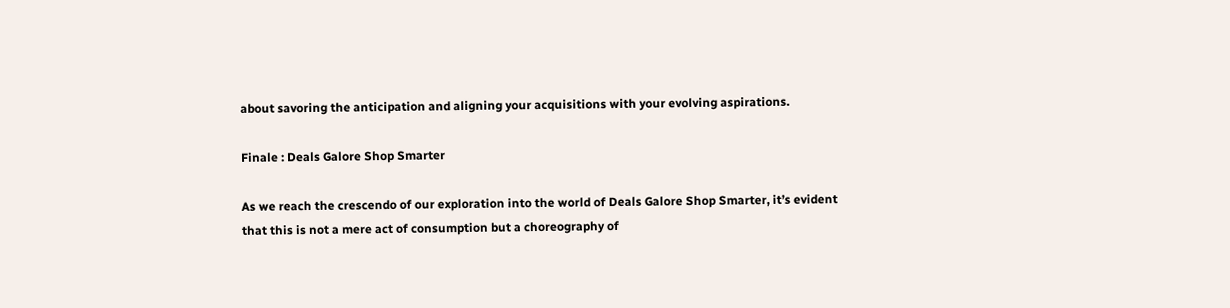about savoring the anticipation and aligning your acquisitions with your evolving aspirations.

Finale : Deals Galore Shop Smarter

As we reach the crescendo of our exploration into the world of Deals Galore Shop Smarter, it’s evident that this is not a mere act of consumption but a choreography of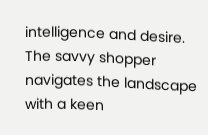intelligence and desire. The savvy shopper navigates the landscape with a keen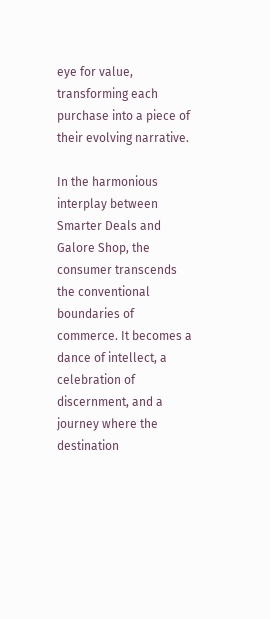eye for value, transforming each purchase into a piece of their evolving narrative.

In the harmonious interplay between Smarter Deals and Galore Shop, the consumer transcends the conventional boundaries of commerce. It becomes a dance of intellect, a celebration of discernment, and a journey where the destination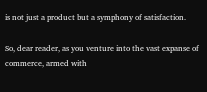is not just a product but a symphony of satisfaction.

So, dear reader, as you venture into the vast expanse of commerce, armed with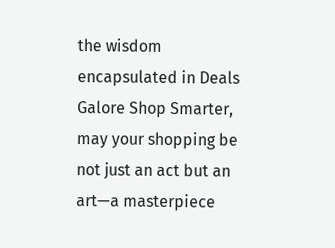the wisdom encapsulated in Deals Galore Shop Smarter, may your shopping be not just an act but an art—a masterpiece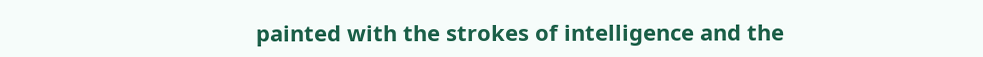painted with the strokes of intelligence and the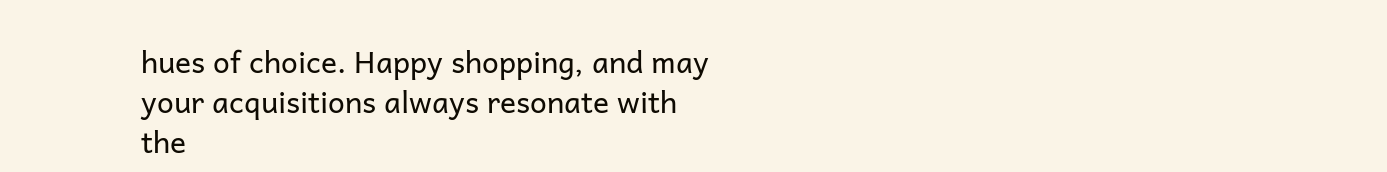hues of choice. Happy shopping, and may your acquisitions always resonate with the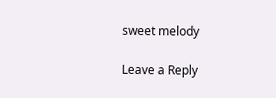sweet melody

Leave a Reply